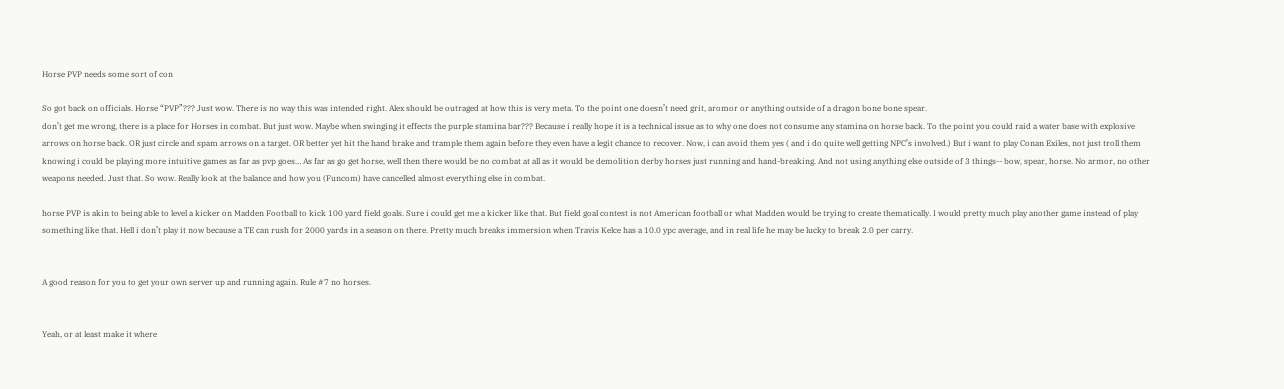Horse PVP needs some sort of con

So got back on officials. Horse “PVP”??? Just wow. There is no way this was intended right. Alex should be outraged at how this is very meta. To the point one doesn’t need grit, aromor or anything outside of a dragon bone bone spear.
don’t get me wrong, there is a place for Horses in combat. But just wow. Maybe when swinging it effects the purple stamina bar??? Because i really hope it is a technical issue as to why one does not consume any stamina on horse back. To the point you could raid a water base with explosive arrows on horse back. OR just circle and spam arrows on a target. OR better yet hit the hand brake and trample them again before they even have a legit chance to recover. Now, i can avoid them yes ( and i do quite well getting NPC’s involved.) But i want to play Conan Exiles, not just troll them knowing i could be playing more intuitive games as far as pvp goes… As far as go get horse, well then there would be no combat at all as it would be demolition derby horses just running and hand-breaking. And not using anything else outside of 3 things-- bow, spear, horse. No armor, no other weapons needed. Just that. So wow. Really look at the balance and how you (Funcom) have cancelled almost everything else in combat.

horse PVP is akin to being able to level a kicker on Madden Football to kick 100 yard field goals. Sure i could get me a kicker like that. But field goal contest is not American football or what Madden would be trying to create thematically. I would pretty much play another game instead of play something like that. Hell i don’t play it now because a TE can rush for 2000 yards in a season on there. Pretty much breaks immersion when Travis Kelce has a 10.0 ypc average, and in real life he may be lucky to break 2.0 per carry.


A good reason for you to get your own server up and running again. Rule #7 no horses.


Yeah, or at least make it where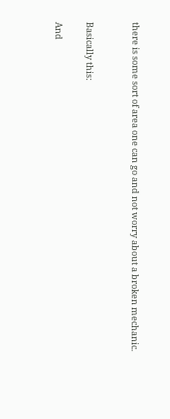there is some sort of area one can go and not worry about a broken mechanic.


Basically this:

And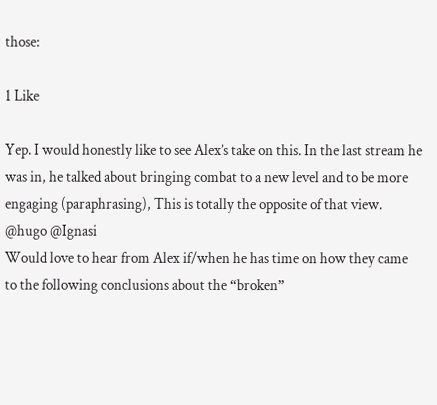those:

1 Like

Yep. I would honestly like to see Alex’s take on this. In the last stream he was in, he talked about bringing combat to a new level and to be more engaging (paraphrasing), This is totally the opposite of that view.
@hugo @Ignasi
Would love to hear from Alex if/when he has time on how they came to the following conclusions about the “broken”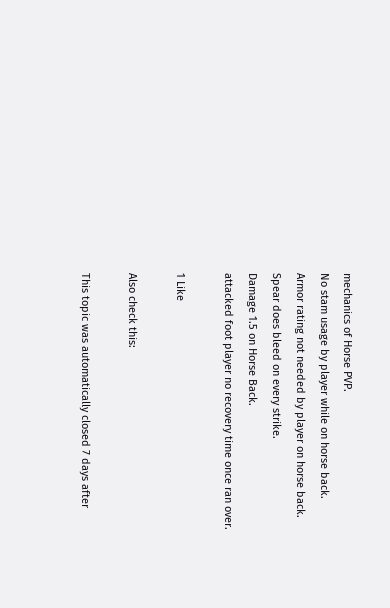mechanics of Horse PVP.
No stam usage by player while on horse back.
Armor rating not needed by player on horse back.
Spear does bleed on every strike.
Damage 1.5 on Horse Back.
attacked foot player no recovery time once ran over.

1 Like

Also check this:

This topic was automatically closed 7 days after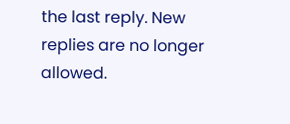the last reply. New replies are no longer allowed.